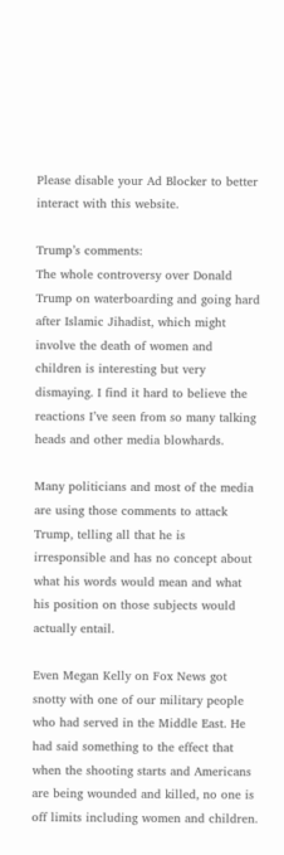Please disable your Ad Blocker to better interact with this website.

Trump’s comments:
The whole controversy over Donald Trump on waterboarding and going hard after Islamic Jihadist, which might involve the death of women and children is interesting but very dismaying. I find it hard to believe the reactions I’ve seen from so many talking heads and other media blowhards.

Many politicians and most of the media are using those comments to attack Trump, telling all that he is irresponsible and has no concept about what his words would mean and what his position on those subjects would actually entail.

Even Megan Kelly on Fox News got snotty with one of our military people who had served in the Middle East. He had said something to the effect that when the shooting starts and Americans are being wounded and killed, no one is off limits including women and children.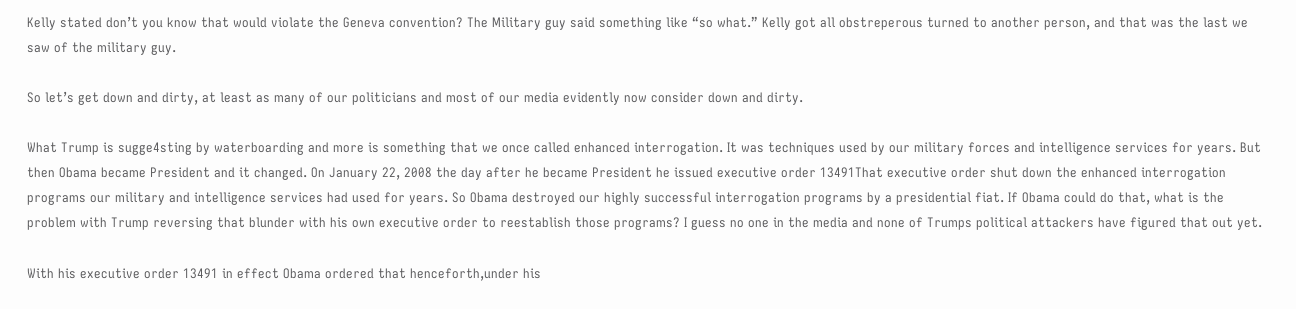Kelly stated don’t you know that would violate the Geneva convention? The Military guy said something like “so what.” Kelly got all obstreperous turned to another person, and that was the last we saw of the military guy.

So let’s get down and dirty, at least as many of our politicians and most of our media evidently now consider down and dirty.

What Trump is sugge4sting by waterboarding and more is something that we once called enhanced interrogation. It was techniques used by our military forces and intelligence services for years. But then Obama became President and it changed. On January 22, 2008 the day after he became President he issued executive order 13491That executive order shut down the enhanced interrogation programs our military and intelligence services had used for years. So Obama destroyed our highly successful interrogation programs by a presidential fiat. If Obama could do that, what is the problem with Trump reversing that blunder with his own executive order to reestablish those programs? I guess no one in the media and none of Trumps political attackers have figured that out yet.

With his executive order 13491 in effect Obama ordered that henceforth,under his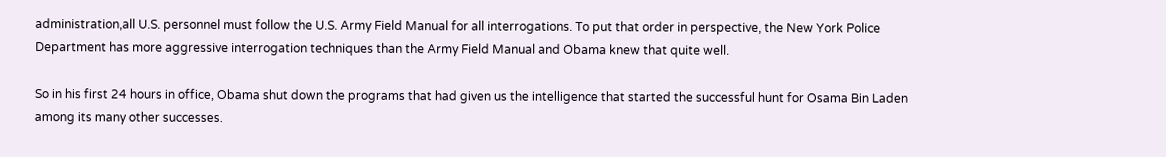administration,all U.S. personnel must follow the U.S. Army Field Manual for all interrogations. To put that order in perspective, the New York Police Department has more aggressive interrogation techniques than the Army Field Manual and Obama knew that quite well.

So in his first 24 hours in office, Obama shut down the programs that had given us the intelligence that started the successful hunt for Osama Bin Laden among its many other successes.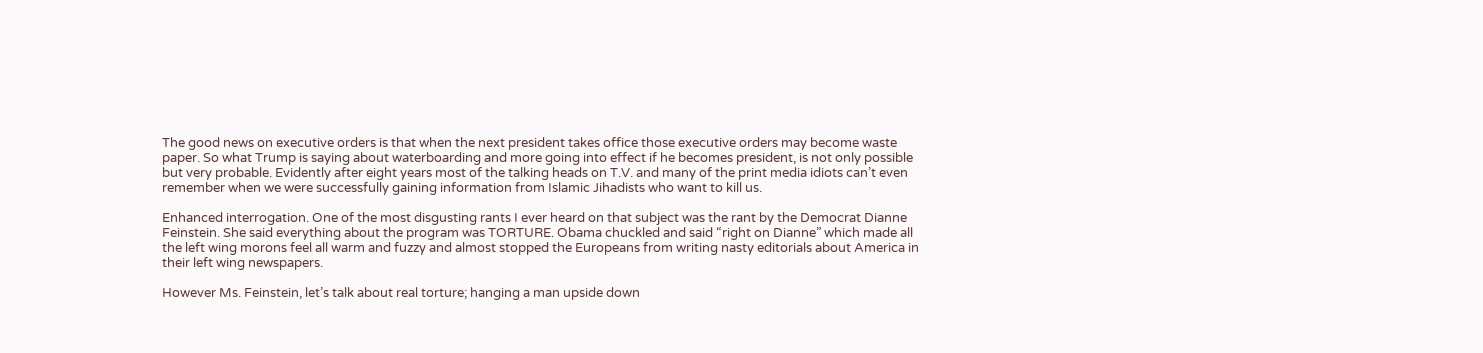The good news on executive orders is that when the next president takes office those executive orders may become waste paper. So what Trump is saying about waterboarding and more going into effect if he becomes president, is not only possible but very probable. Evidently after eight years most of the talking heads on T.V. and many of the print media idiots can’t even remember when we were successfully gaining information from Islamic Jihadists who want to kill us.

Enhanced interrogation. One of the most disgusting rants I ever heard on that subject was the rant by the Democrat Dianne Feinstein. She said everything about the program was TORTURE. Obama chuckled and said “right on Dianne” which made all the left wing morons feel all warm and fuzzy and almost stopped the Europeans from writing nasty editorials about America in their left wing newspapers.

However Ms. Feinstein, let’s talk about real torture; hanging a man upside down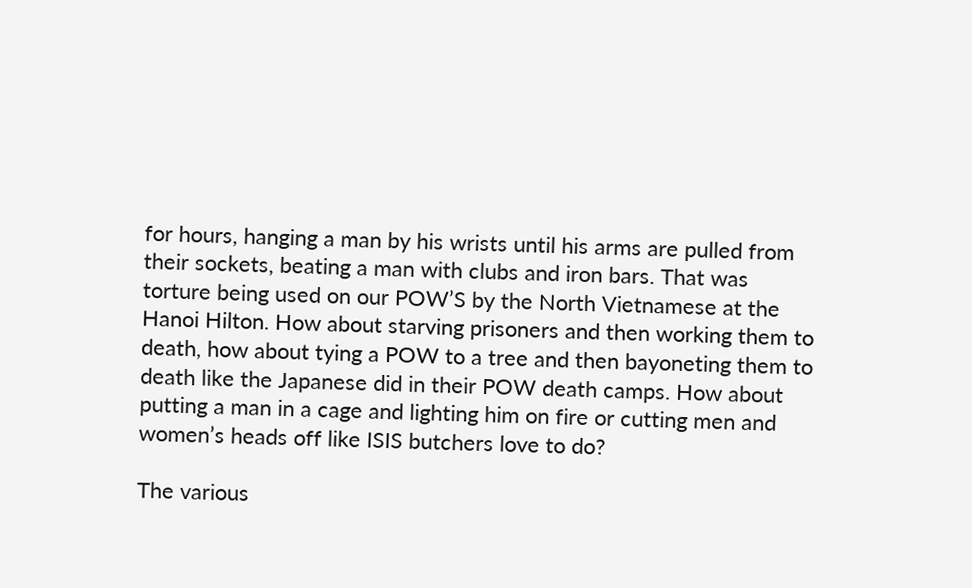for hours, hanging a man by his wrists until his arms are pulled from their sockets, beating a man with clubs and iron bars. That was torture being used on our POW’S by the North Vietnamese at the Hanoi Hilton. How about starving prisoners and then working them to death, how about tying a POW to a tree and then bayoneting them to death like the Japanese did in their POW death camps. How about putting a man in a cage and lighting him on fire or cutting men and women’s heads off like ISIS butchers love to do?

The various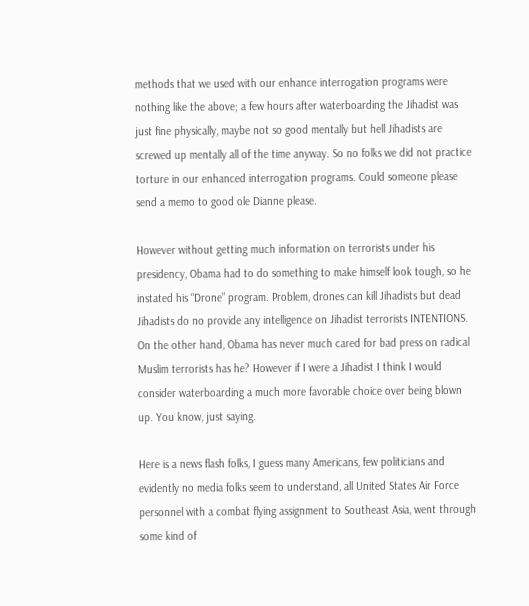methods that we used with our enhance interrogation programs were nothing like the above; a few hours after waterboarding the Jihadist was just fine physically, maybe not so good mentally but hell Jihadists are screwed up mentally all of the time anyway. So no folks we did not practice torture in our enhanced interrogation programs. Could someone please send a memo to good ole Dianne please.

However without getting much information on terrorists under his presidency, Obama had to do something to make himself look tough, so he instated his “Drone” program. Problem, drones can kill Jihadists but dead Jihadists do no provide any intelligence on Jihadist terrorists INTENTIONS. On the other hand, Obama has never much cared for bad press on radical Muslim terrorists has he? However if I were a Jihadist I think I would consider waterboarding a much more favorable choice over being blown up. You know, just saying.

Here is a news flash folks, I guess many Americans, few politicians and evidently no media folks seem to understand, all United States Air Force personnel with a combat flying assignment to Southeast Asia, went through some kind of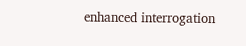enhanced interrogation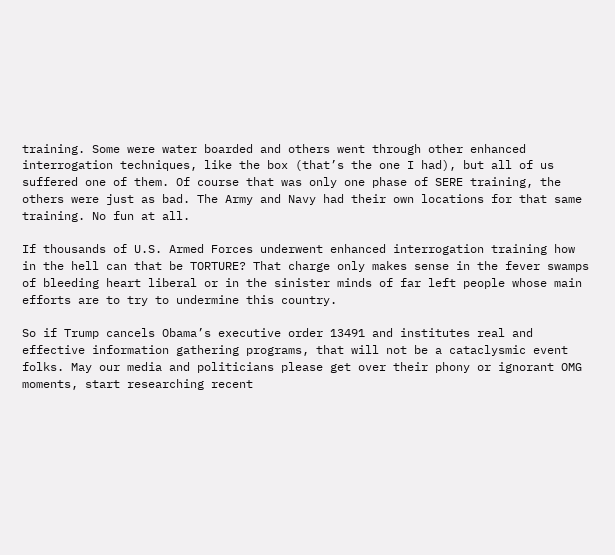training. Some were water boarded and others went through other enhanced interrogation techniques, like the box (that’s the one I had), but all of us suffered one of them. Of course that was only one phase of SERE training, the others were just as bad. The Army and Navy had their own locations for that same training. No fun at all.

If thousands of U.S. Armed Forces underwent enhanced interrogation training how in the hell can that be TORTURE? That charge only makes sense in the fever swamps of bleeding heart liberal or in the sinister minds of far left people whose main efforts are to try to undermine this country.

So if Trump cancels Obama’s executive order 13491 and institutes real and effective information gathering programs, that will not be a cataclysmic event folks. May our media and politicians please get over their phony or ignorant OMG moments, start researching recent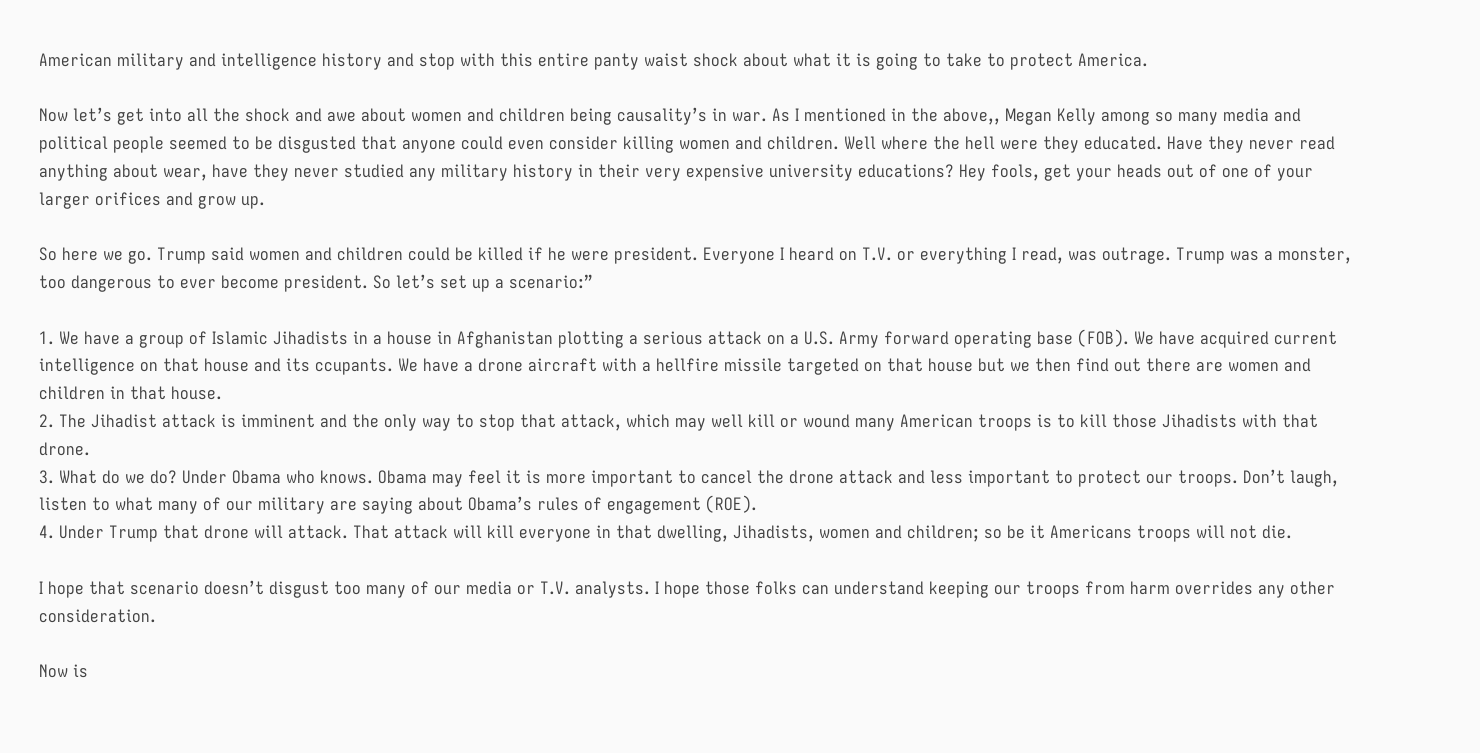American military and intelligence history and stop with this entire panty waist shock about what it is going to take to protect America.

Now let’s get into all the shock and awe about women and children being causality’s in war. As I mentioned in the above,, Megan Kelly among so many media and political people seemed to be disgusted that anyone could even consider killing women and children. Well where the hell were they educated. Have they never read anything about wear, have they never studied any military history in their very expensive university educations? Hey fools, get your heads out of one of your larger orifices and grow up.

So here we go. Trump said women and children could be killed if he were president. Everyone I heard on T.V. or everything I read, was outrage. Trump was a monster, too dangerous to ever become president. So let’s set up a scenario:”

1. We have a group of Islamic Jihadists in a house in Afghanistan plotting a serious attack on a U.S. Army forward operating base (FOB). We have acquired current intelligence on that house and its ccupants. We have a drone aircraft with a hellfire missile targeted on that house but we then find out there are women and children in that house.
2. The Jihadist attack is imminent and the only way to stop that attack, which may well kill or wound many American troops is to kill those Jihadists with that drone.
3. What do we do? Under Obama who knows. Obama may feel it is more important to cancel the drone attack and less important to protect our troops. Don’t laugh, listen to what many of our military are saying about Obama’s rules of engagement (ROE).
4. Under Trump that drone will attack. That attack will kill everyone in that dwelling, Jihadists, women and children; so be it Americans troops will not die.

I hope that scenario doesn’t disgust too many of our media or T.V. analysts. I hope those folks can understand keeping our troops from harm overrides any other consideration.

Now is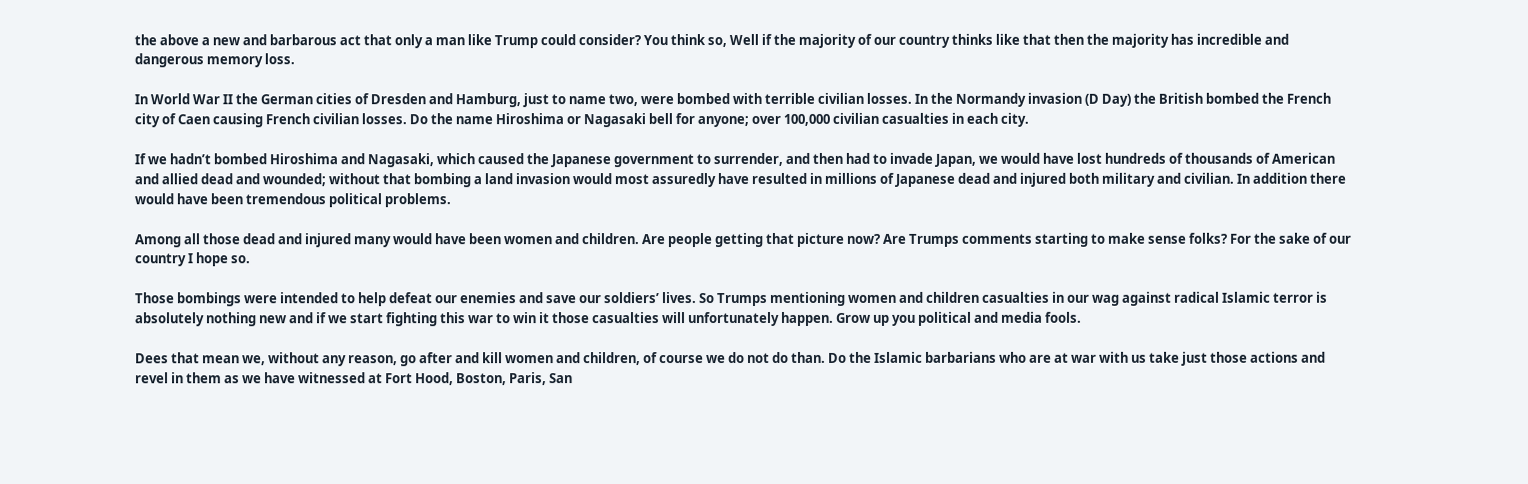the above a new and barbarous act that only a man like Trump could consider? You think so, Well if the majority of our country thinks like that then the majority has incredible and dangerous memory loss.

In World War II the German cities of Dresden and Hamburg, just to name two, were bombed with terrible civilian losses. In the Normandy invasion (D Day) the British bombed the French city of Caen causing French civilian losses. Do the name Hiroshima or Nagasaki bell for anyone; over 100,000 civilian casualties in each city.

If we hadn’t bombed Hiroshima and Nagasaki, which caused the Japanese government to surrender, and then had to invade Japan, we would have lost hundreds of thousands of American and allied dead and wounded; without that bombing a land invasion would most assuredly have resulted in millions of Japanese dead and injured both military and civilian. In addition there would have been tremendous political problems.

Among all those dead and injured many would have been women and children. Are people getting that picture now? Are Trumps comments starting to make sense folks? For the sake of our country I hope so.

Those bombings were intended to help defeat our enemies and save our soldiers’ lives. So Trumps mentioning women and children casualties in our wag against radical Islamic terror is absolutely nothing new and if we start fighting this war to win it those casualties will unfortunately happen. Grow up you political and media fools.

Dees that mean we, without any reason, go after and kill women and children, of course we do not do than. Do the Islamic barbarians who are at war with us take just those actions and revel in them as we have witnessed at Fort Hood, Boston, Paris, San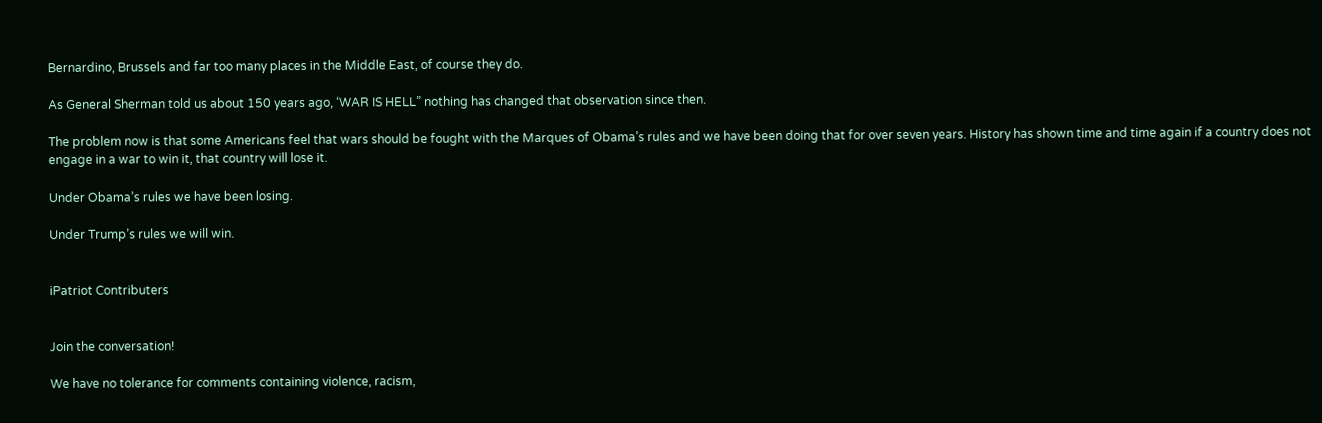Bernardino, Brussels and far too many places in the Middle East, of course they do.

As General Sherman told us about 150 years ago, ‘WAR IS HELL” nothing has changed that observation since then.

The problem now is that some Americans feel that wars should be fought with the Marques of Obama’s rules and we have been doing that for over seven years. History has shown time and time again if a country does not engage in a war to win it, that country will lose it.

Under Obama’s rules we have been losing.

Under Trump’s rules we will win.


iPatriot Contributers


Join the conversation!

We have no tolerance for comments containing violence, racism,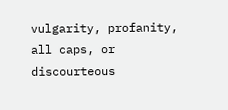vulgarity, profanity, all caps, or discourteous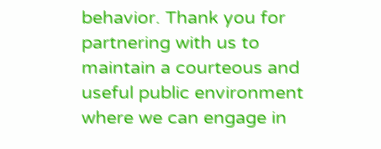behavior. Thank you for partnering with us to maintain a courteous and useful public environment where we can engage in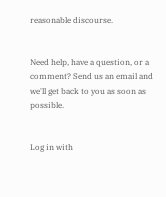reasonable discourse.


Need help, have a question, or a comment? Send us an email and we'll get back to you as soon as possible.


Log in with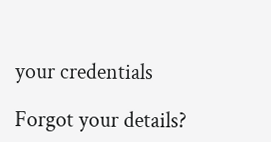your credentials

Forgot your details?